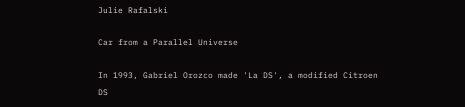Julie Rafalski

Car from a Parallel Universe

In 1993, Gabriel Orozco made 'La DS', a modified Citroen DS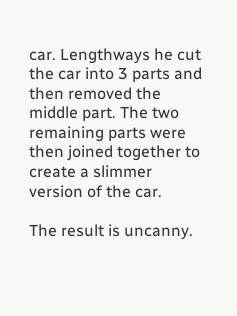car. Lengthways he cut the car into 3 parts and then removed the middle part. The two remaining parts were then joined together to create a slimmer version of the car.

The result is uncanny.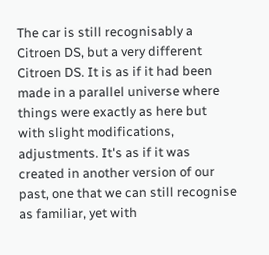The car is still recognisably a Citroen DS, but a very different Citroen DS. It is as if it had been made in a parallel universe where things were exactly as here but with slight modifications, adjustments. It's as if it was created in another version of our past, one that we can still recognise as familiar, yet with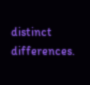distinct differences.